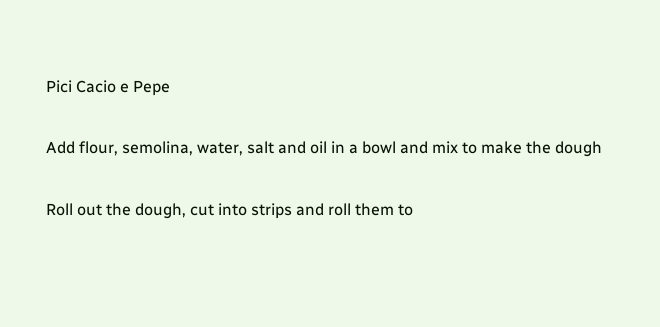Pici Cacio e Pepe

Add flour, semolina, water, salt and oil in a bowl and mix to make the dough

Roll out the dough, cut into strips and roll them to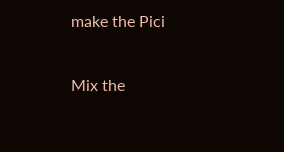make the Pici

Mix the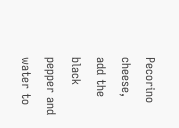Pecorino cheese, add the black pepper and water to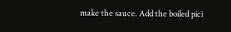make the sauce. Add the boiled pici